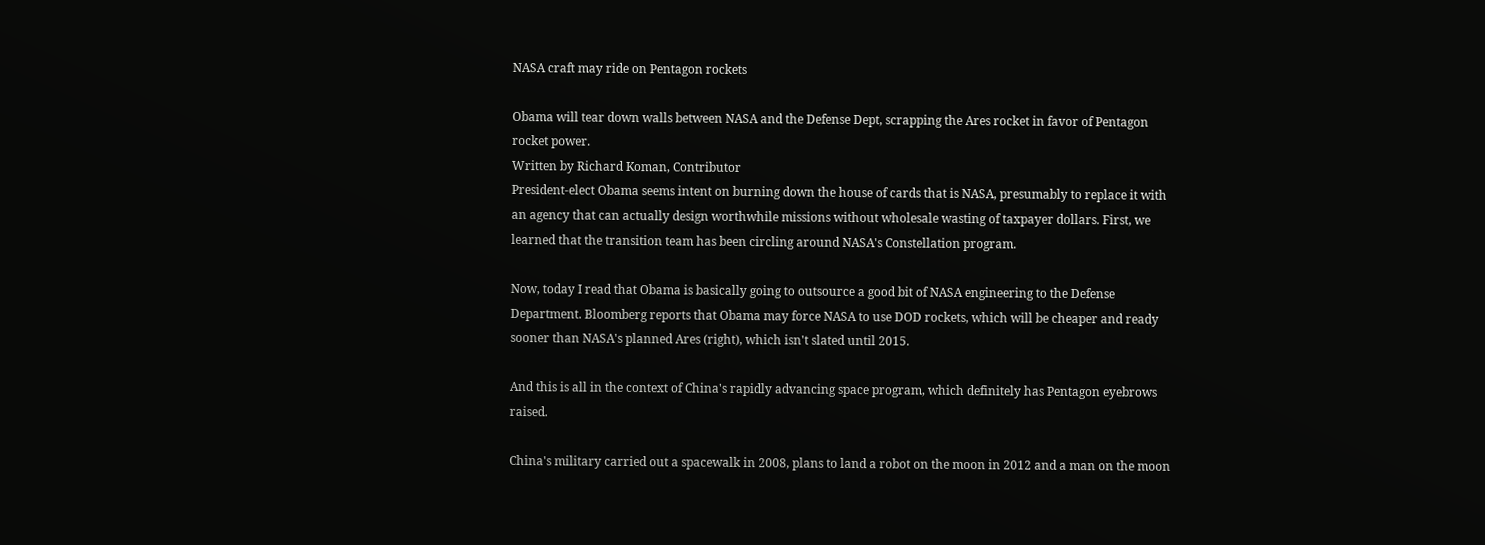NASA craft may ride on Pentagon rockets

Obama will tear down walls between NASA and the Defense Dept, scrapping the Ares rocket in favor of Pentagon rocket power.
Written by Richard Koman, Contributor
President-elect Obama seems intent on burning down the house of cards that is NASA, presumably to replace it with an agency that can actually design worthwhile missions without wholesale wasting of taxpayer dollars. First, we learned that the transition team has been circling around NASA's Constellation program.

Now, today I read that Obama is basically going to outsource a good bit of NASA engineering to the Defense Department. Bloomberg reports that Obama may force NASA to use DOD rockets, which will be cheaper and ready sooner than NASA's planned Ares (right), which isn't slated until 2015.

And this is all in the context of China's rapidly advancing space program, which definitely has Pentagon eyebrows raised.

China's military carried out a spacewalk in 2008, plans to land a robot on the moon in 2012 and a man on the moon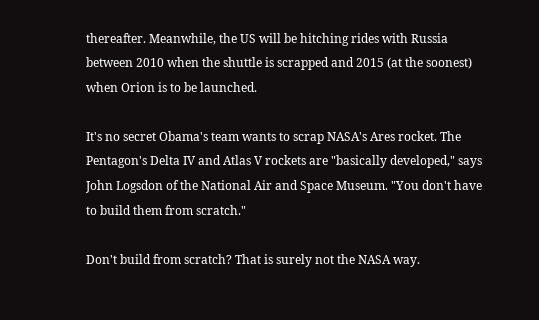thereafter. Meanwhile, the US will be hitching rides with Russia between 2010 when the shuttle is scrapped and 2015 (at the soonest) when Orion is to be launched.

It's no secret Obama's team wants to scrap NASA's Ares rocket. The Pentagon's Delta IV and Atlas V rockets are "basically developed," says John Logsdon of the National Air and Space Museum. "You don't have to build them from scratch."

Don't build from scratch? That is surely not the NASA way.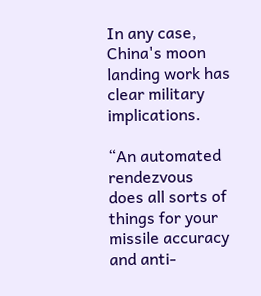In any case, China's moon landing work has clear military implications.

“An automated rendezvous does all sorts of things for your missile accuracy and anti-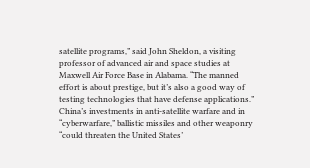satellite programs,” said John Sheldon, a visiting professor of advanced air and space studies at Maxwell Air Force Base in Alabama. “The manned effort is about prestige, but it’s also a good way of testing technologies that have defense applications.” China’s investments in anti-satellite warfare and in “cyberwarfare,” ballistic missiles and other weaponry “could threaten the United States’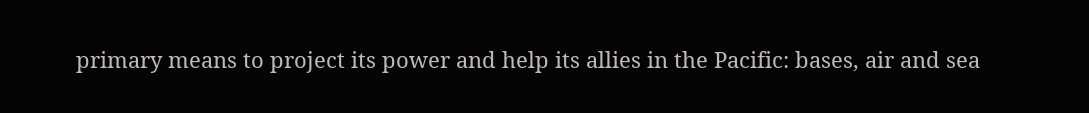primary means to project its power and help its allies in the Pacific: bases, air and sea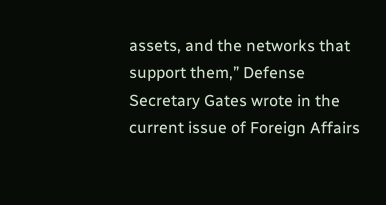assets, and the networks that support them,” Defense Secretary Gates wrote in the current issue of Foreign Affairs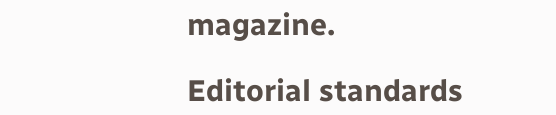magazine.

Editorial standards